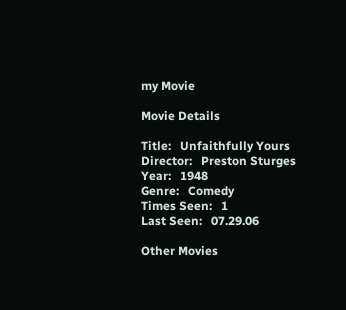my Movie

Movie Details

Title:   Unfaithfully Yours
Director:   Preston Sturges
Year:   1948
Genre:   Comedy
Times Seen:   1
Last Seen:   07.29.06

Other Movies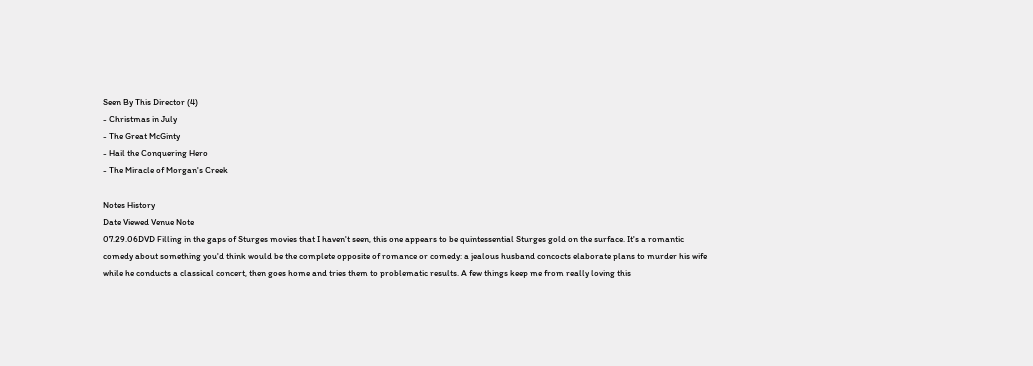Seen By This Director (4)
- Christmas in July
- The Great McGinty
- Hail the Conquering Hero
- The Miracle of Morgan's Creek

Notes History
Date Viewed Venue Note
07.29.06DVD Filling in the gaps of Sturges movies that I haven't seen, this one appears to be quintessential Sturges gold on the surface. It's a romantic comedy about something you'd think would be the complete opposite of romance or comedy: a jealous husband concocts elaborate plans to murder his wife while he conducts a classical concert, then goes home and tries them to problematic results. A few things keep me from really loving this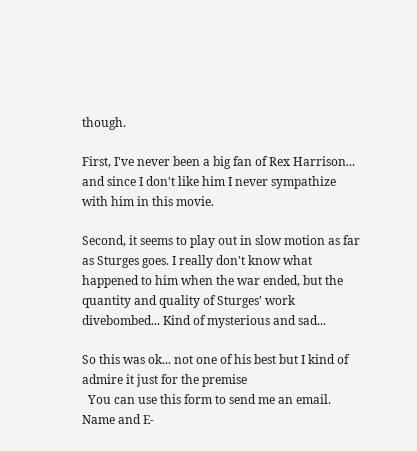though.

First, I've never been a big fan of Rex Harrison... and since I don't like him I never sympathize with him in this movie.

Second, it seems to play out in slow motion as far as Sturges goes. I really don't know what happened to him when the war ended, but the quantity and quality of Sturges' work divebombed... Kind of mysterious and sad...

So this was ok... not one of his best but I kind of admire it just for the premise
  You can use this form to send me an email. Name and E-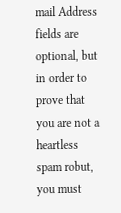mail Address fields are optional, but in order to prove that you are not a heartless spam robut, you must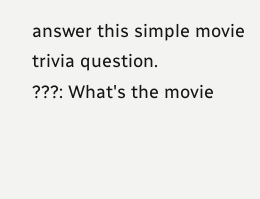answer this simple movie trivia question.
???: What's the movie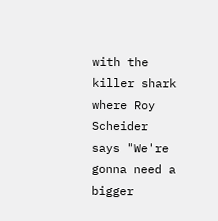with the killer shark where Roy Scheider says "We're gonna need a bigger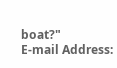boat?"
E-mail Address: